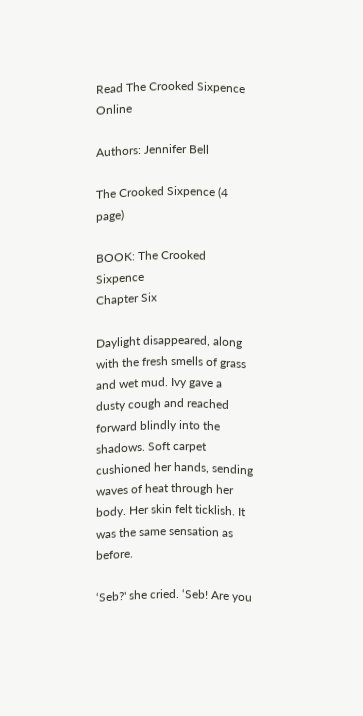Read The Crooked Sixpence Online

Authors: Jennifer Bell

The Crooked Sixpence (4 page)

BOOK: The Crooked Sixpence
Chapter Six

Daylight disappeared, along with the fresh smells of grass and wet mud. Ivy gave a dusty cough and reached forward blindly into the shadows. Soft carpet cushioned her hands, sending waves of heat through her body. Her skin felt ticklish. It was the same sensation as before.

‘Seb?' she cried. ‘Seb! Are you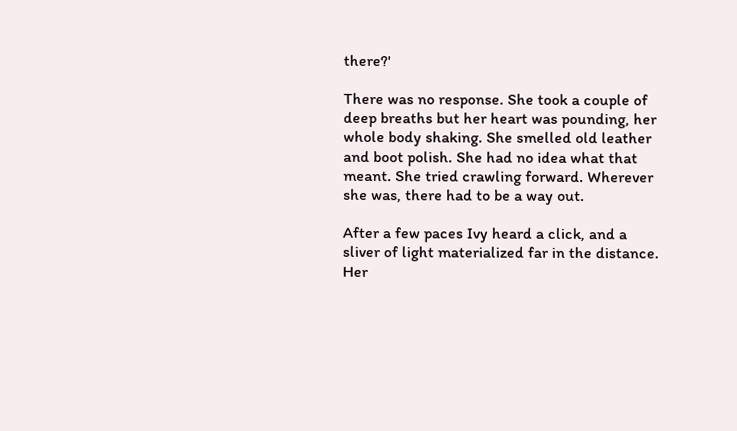there?'

There was no response. She took a couple of deep breaths but her heart was pounding, her whole body shaking. She smelled old leather and boot polish. She had no idea what that meant. She tried crawling forward. Wherever she was, there had to be a way out.

After a few paces Ivy heard a click, and a sliver of light materialized far in the distance. Her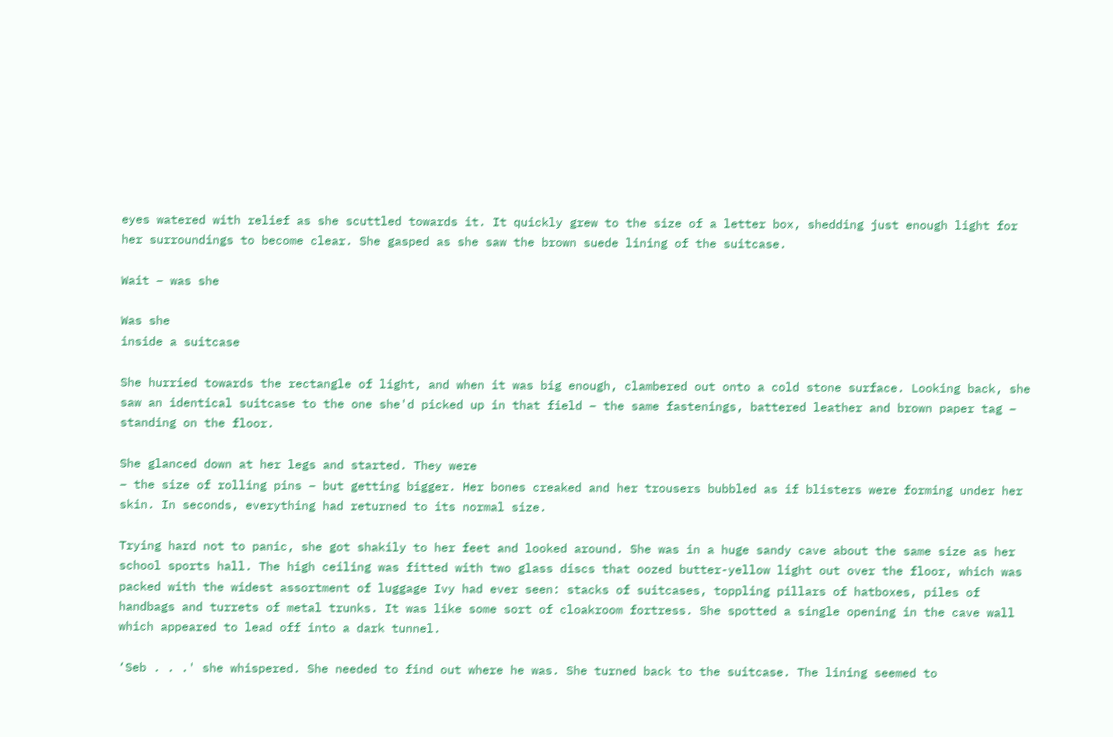eyes watered with relief as she scuttled towards it. It quickly grew to the size of a letter box, shedding just enough light for her surroundings to become clear. She gasped as she saw the brown suede lining of the suitcase.

Wait – was she

Was she
inside a suitcase

She hurried towards the rectangle of light, and when it was big enough, clambered out onto a cold stone surface. Looking back, she saw an identical suitcase to the one she'd picked up in that field – the same fastenings, battered leather and brown paper tag – standing on the floor.

She glanced down at her legs and started. They were
– the size of rolling pins – but getting bigger. Her bones creaked and her trousers bubbled as if blisters were forming under her skin. In seconds, everything had returned to its normal size.

Trying hard not to panic, she got shakily to her feet and looked around. She was in a huge sandy cave about the same size as her school sports hall. The high ceiling was fitted with two glass discs that oozed butter-yellow light out over the floor, which was packed with the widest assortment of luggage Ivy had ever seen: stacks of suitcases, toppling pillars of hatboxes, piles of handbags and turrets of metal trunks. It was like some sort of cloakroom fortress. She spotted a single opening in the cave wall which appeared to lead off into a dark tunnel.

‘Seb . . .' she whispered. She needed to find out where he was. She turned back to the suitcase. The lining seemed to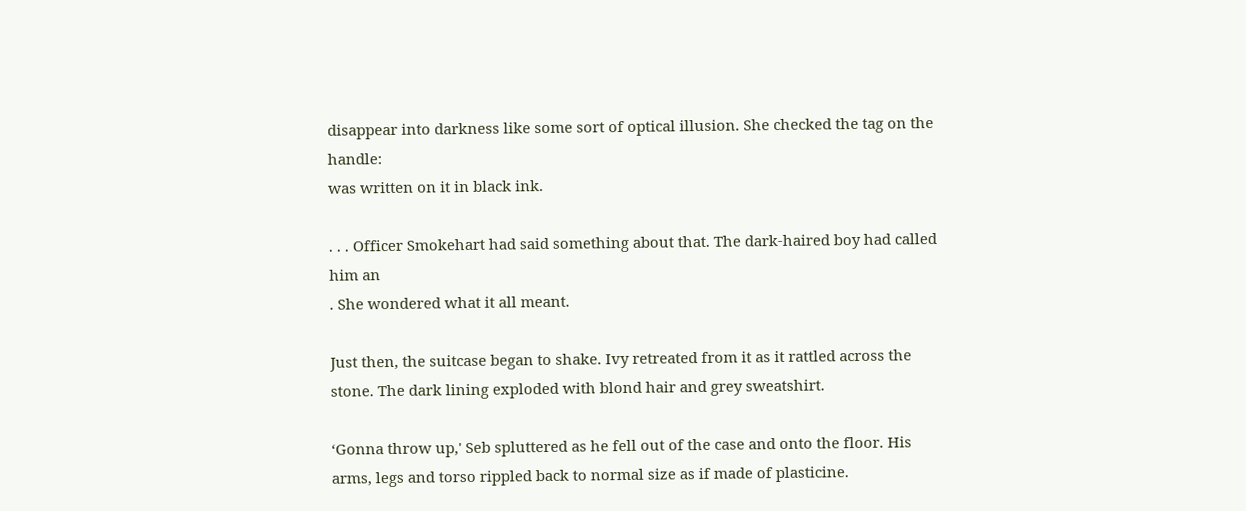disappear into darkness like some sort of optical illusion. She checked the tag on the handle:
was written on it in black ink.

. . . Officer Smokehart had said something about that. The dark-haired boy had called him an
. She wondered what it all meant.

Just then, the suitcase began to shake. Ivy retreated from it as it rattled across the stone. The dark lining exploded with blond hair and grey sweatshirt.

‘Gonna throw up,' Seb spluttered as he fell out of the case and onto the floor. His arms, legs and torso rippled back to normal size as if made of plasticine.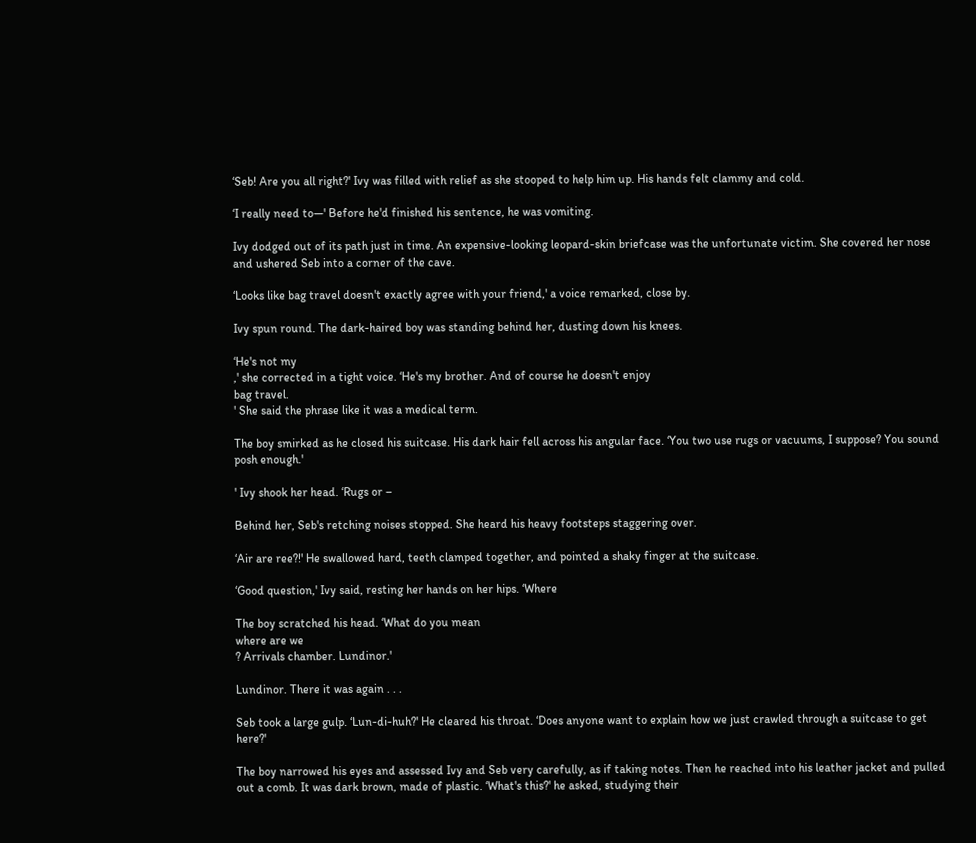‘Seb! Are you all right?' Ivy was filled with relief as she stooped to help him up. His hands felt clammy and cold.

‘I really need to—' Before he'd finished his sentence, he was vomiting.

Ivy dodged out of its path just in time. An expensive-looking leopard-skin briefcase was the unfortunate victim. She covered her nose and ushered Seb into a corner of the cave.

‘Looks like bag travel doesn't exactly agree with your friend,' a voice remarked, close by.

Ivy spun round. The dark-haired boy was standing behind her, dusting down his knees.

‘He's not my
,' she corrected in a tight voice. ‘He's my brother. And of course he doesn't enjoy
bag travel.
' She said the phrase like it was a medical term.

The boy smirked as he closed his suitcase. His dark hair fell across his angular face. ‘You two use rugs or vacuums, I suppose? You sound posh enough.'

' Ivy shook her head. ‘Rugs or –

Behind her, Seb's retching noises stopped. She heard his heavy footsteps staggering over.

‘Air are ree?!' He swallowed hard, teeth clamped together, and pointed a shaky finger at the suitcase.

‘Good question,' Ivy said, resting her hands on her hips. ‘Where

The boy scratched his head. ‘What do you mean
where are we
? Arrivals chamber. Lundinor.'

Lundinor. There it was again . . .

Seb took a large gulp. ‘Lun-di-huh?' He cleared his throat. ‘Does anyone want to explain how we just crawled through a suitcase to get here?'

The boy narrowed his eyes and assessed Ivy and Seb very carefully, as if taking notes. Then he reached into his leather jacket and pulled out a comb. It was dark brown, made of plastic. ‘What's this?' he asked, studying their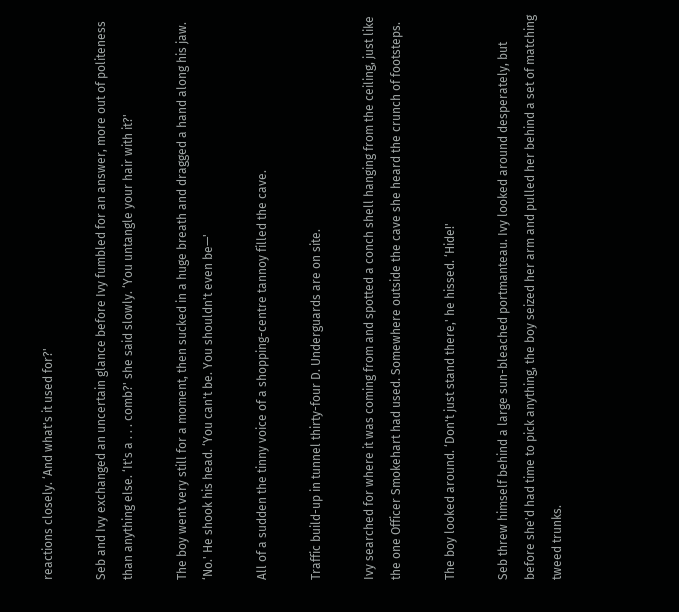reactions closely. ‘And what's it used for?'

Seb and Ivy exchanged an uncertain glance before Ivy fumbled for an answer, more out of politeness than anything else. ‘It's a . . . comb?' she said slowly. ‘You untangle your hair with it?'

The boy went very still for a moment, then sucked in a huge breath and dragged a hand along his jaw. ‘No.' He shook his head. ‘You can't be. You shouldn't even be—'

All of a sudden the tinny voice of a shopping-centre tannoy filled the cave.

Traffic build-up in tunnel thirty-four D. Underguards are on site.

Ivy searched for where it was coming from and spotted a conch shell hanging from the ceiling, just like the one Officer Smokehart had used. Somewhere outside the cave she heard the crunch of footsteps.

The boy looked around. ‘Don't just stand there,' he hissed. ‘Hide!'

Seb threw himself behind a large sun-bleached portmanteau. Ivy looked around desperately, but before she'd had time to pick anything, the boy seized her arm and pulled her behind a set of matching tweed trunks.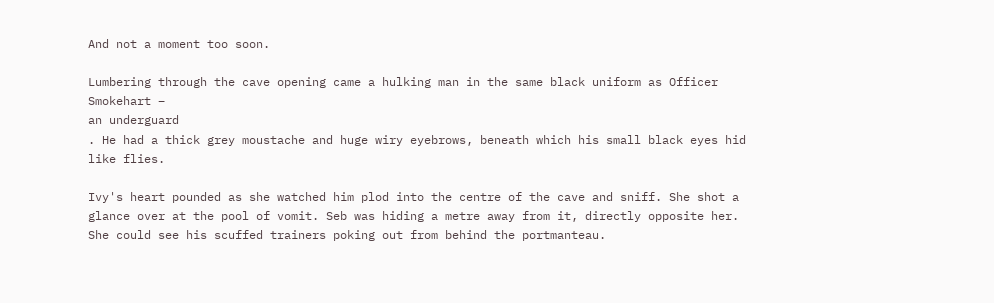And not a moment too soon.

Lumbering through the cave opening came a hulking man in the same black uniform as Officer Smokehart –
an underguard
. He had a thick grey moustache and huge wiry eyebrows, beneath which his small black eyes hid like flies.

Ivy's heart pounded as she watched him plod into the centre of the cave and sniff. She shot a glance over at the pool of vomit. Seb was hiding a metre away from it, directly opposite her. She could see his scuffed trainers poking out from behind the portmanteau.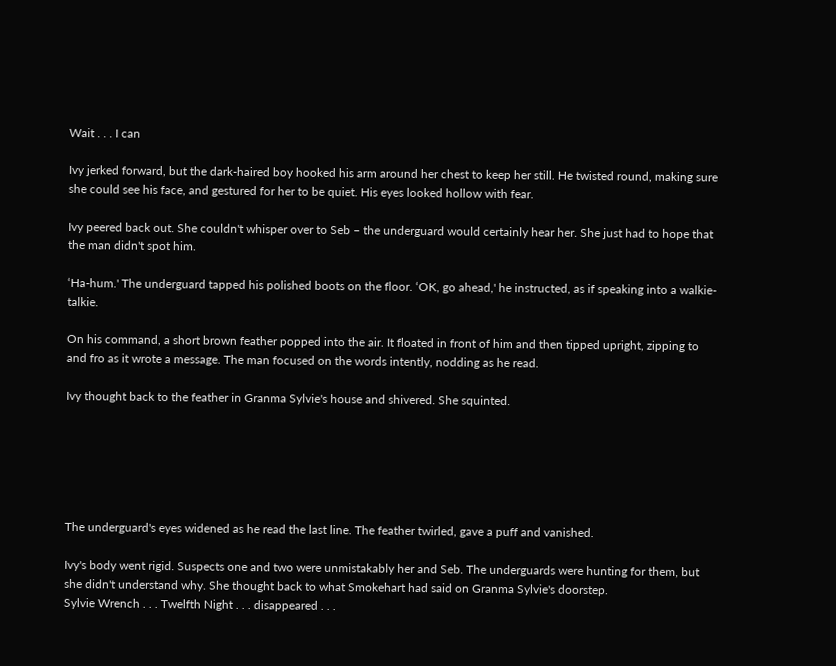Wait . . . I can

Ivy jerked forward, but the dark-haired boy hooked his arm around her chest to keep her still. He twisted round, making sure she could see his face, and gestured for her to be quiet. His eyes looked hollow with fear.

Ivy peered back out. She couldn't whisper over to Seb – the underguard would certainly hear her. She just had to hope that the man didn't spot him.

‘Ha-hum.' The underguard tapped his polished boots on the floor. ‘OK, go ahead,' he instructed, as if speaking into a walkie-talkie.

On his command, a short brown feather popped into the air. It floated in front of him and then tipped upright, zipping to and fro as it wrote a message. The man focused on the words intently, nodding as he read.

Ivy thought back to the feather in Granma Sylvie's house and shivered. She squinted.






The underguard's eyes widened as he read the last line. The feather twirled, gave a puff and vanished.

Ivy's body went rigid. Suspects one and two were unmistakably her and Seb. The underguards were hunting for them, but she didn't understand why. She thought back to what Smokehart had said on Granma Sylvie's doorstep.
Sylvie Wrench . . . Twelfth Night . . . disappeared . . .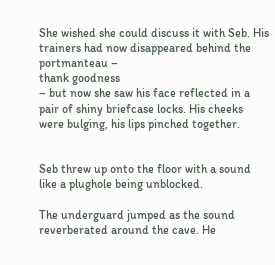She wished she could discuss it with Seb. His trainers had now disappeared behind the portmanteau –
thank goodness
– but now she saw his face reflected in a pair of shiny briefcase locks. His cheeks were bulging, his lips pinched together.


Seb threw up onto the floor with a sound like a plughole being unblocked.

The underguard jumped as the sound reverberated around the cave. He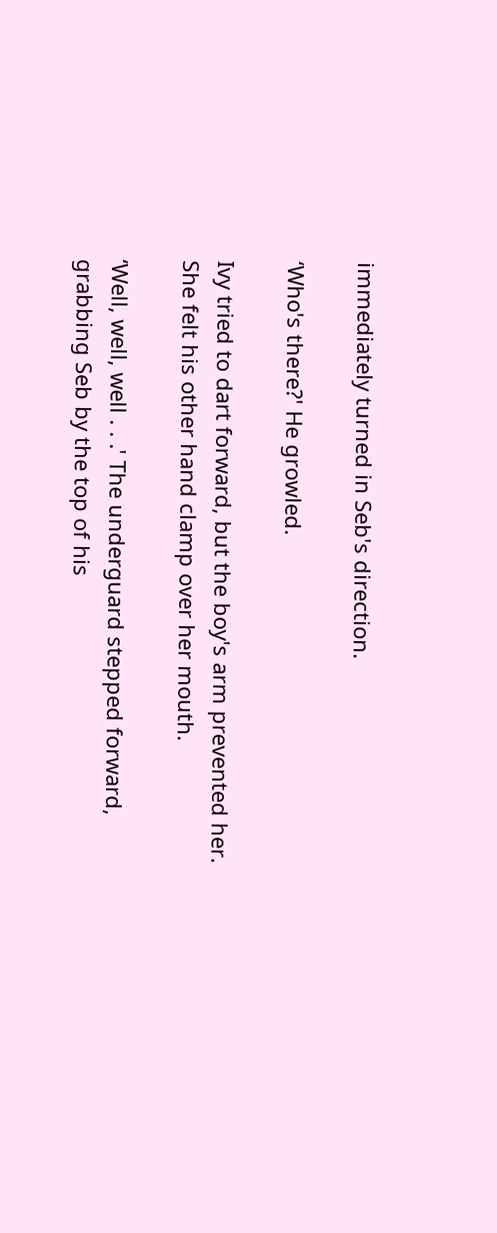immediately turned in Seb's direction.

‘Who's there?' He growled.

Ivy tried to dart forward, but the boy's arm prevented her. She felt his other hand clamp over her mouth.

‘Well, well, well . . .' The underguard stepped forward, grabbing Seb by the top of his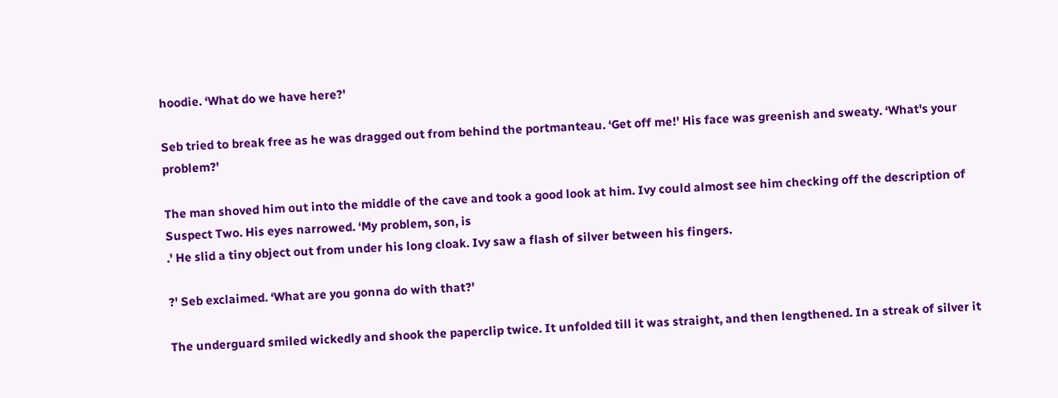hoodie. ‘What do we have here?'

Seb tried to break free as he was dragged out from behind the portmanteau. ‘Get off me!' His face was greenish and sweaty. ‘What's your problem?'

The man shoved him out into the middle of the cave and took a good look at him. Ivy could almost see him checking off the description of Suspect Two. His eyes narrowed. ‘My problem, son, is
.' He slid a tiny object out from under his long cloak. Ivy saw a flash of silver between his fingers.

?' Seb exclaimed. ‘What are you gonna do with that?'

The underguard smiled wickedly and shook the paperclip twice. It unfolded till it was straight, and then lengthened. In a streak of silver it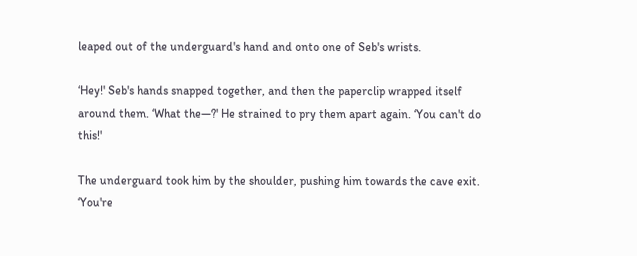leaped out of the underguard's hand and onto one of Seb's wrists.

‘Hey!' Seb's hands snapped together, and then the paperclip wrapped itself around them. ‘What the—?' He strained to pry them apart again. ‘You can't do this!'

The underguard took him by the shoulder, pushing him towards the cave exit. ‘You're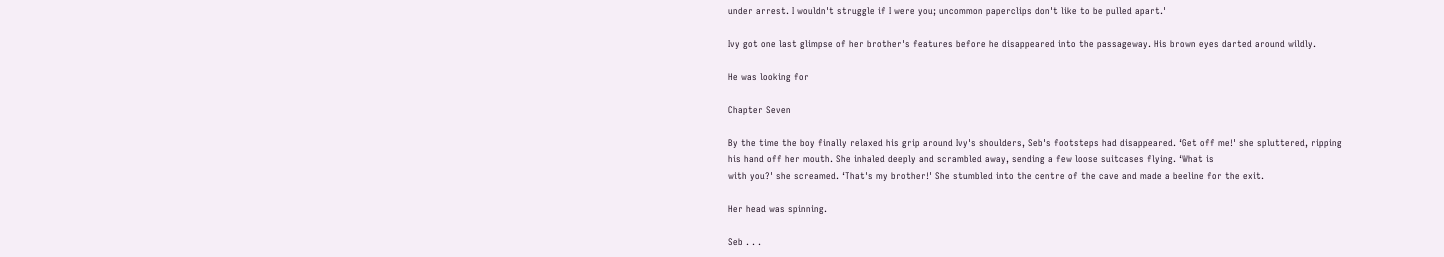under arrest. I wouldn't struggle if I were you; uncommon paperclips don't like to be pulled apart.'

Ivy got one last glimpse of her brother's features before he disappeared into the passageway. His brown eyes darted around wildly.

He was looking for

Chapter Seven

By the time the boy finally relaxed his grip around Ivy's shoulders, Seb's footsteps had disappeared. ‘Get off me!' she spluttered, ripping his hand off her mouth. She inhaled deeply and scrambled away, sending a few loose suitcases flying. ‘What is
with you?' she screamed. ‘That's my brother!' She stumbled into the centre of the cave and made a beeline for the exit.

Her head was spinning.

Seb . . .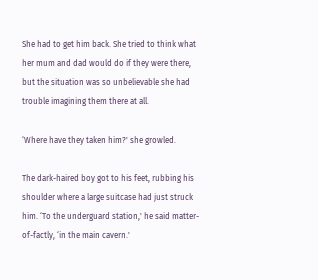She had to get him back. She tried to think what her mum and dad would do if they were there, but the situation was so unbelievable she had trouble imagining them there at all.

‘Where have they taken him?' she growled.

The dark-haired boy got to his feet, rubbing his shoulder where a large suitcase had just struck him. ‘To the underguard station,' he said matter-of-factly, ‘in the main cavern.'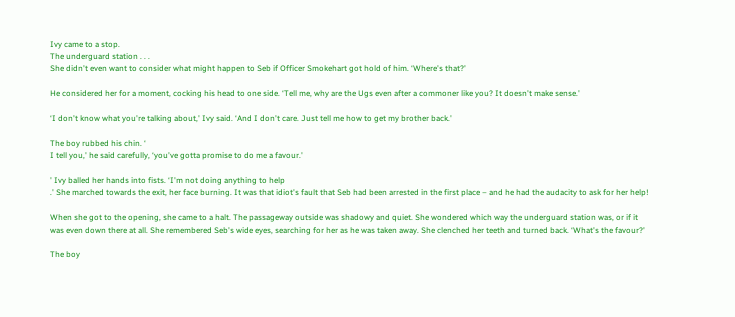Ivy came to a stop.
The underguard station . . .
She didn't even want to consider what might happen to Seb if Officer Smokehart got hold of him. ‘Where's that?'

He considered her for a moment, cocking his head to one side. ‘Tell me, why are the Ugs even after a commoner like you? It doesn't make sense.'

‘I don't know what you're talking about,' Ivy said. ‘And I don't care. Just tell me how to get my brother back.'

The boy rubbed his chin. ‘
I tell you,' he said carefully, ‘you've gotta promise to do me a favour.'

' Ivy balled her hands into fists. ‘I'm not doing anything to help
.' She marched towards the exit, her face burning. It was that idiot's fault that Seb had been arrested in the first place – and he had the audacity to ask for her help!

When she got to the opening, she came to a halt. The passageway outside was shadowy and quiet. She wondered which way the underguard station was, or if it was even down there at all. She remembered Seb's wide eyes, searching for her as he was taken away. She clenched her teeth and turned back. ‘What's the favour?'

The boy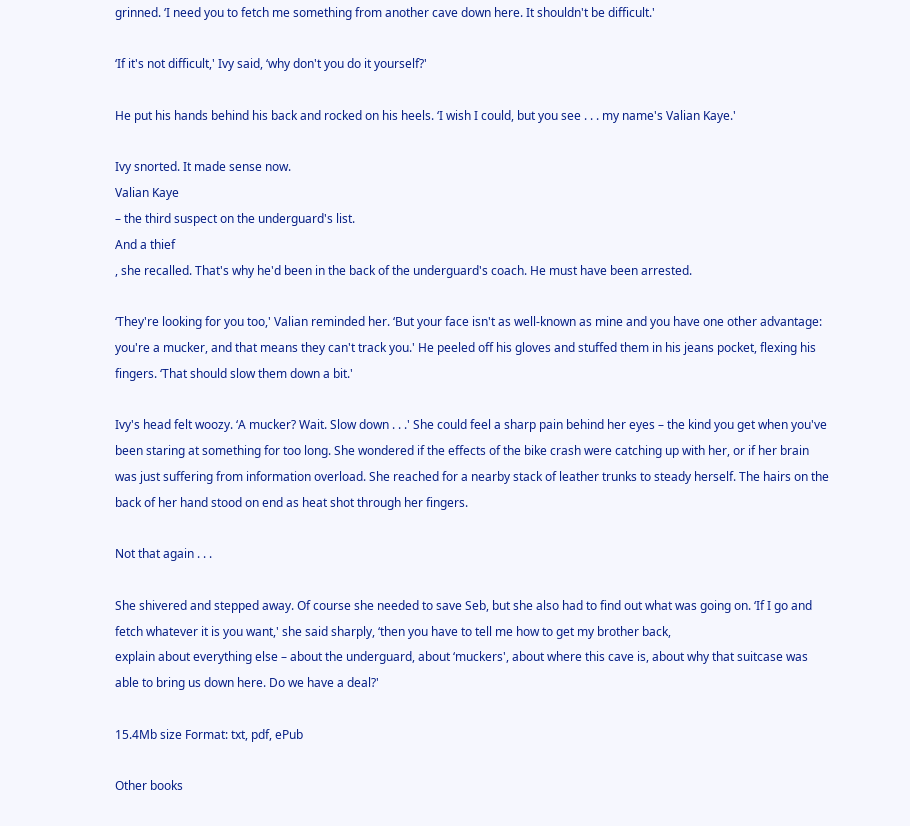grinned. ‘I need you to fetch me something from another cave down here. It shouldn't be difficult.'

‘If it's not difficult,' Ivy said, ‘why don't you do it yourself?'

He put his hands behind his back and rocked on his heels. ‘I wish I could, but you see . . . my name's Valian Kaye.'

Ivy snorted. It made sense now.
Valian Kaye
– the third suspect on the underguard's list.
And a thief
, she recalled. That's why he'd been in the back of the underguard's coach. He must have been arrested.

‘They're looking for you too,' Valian reminded her. ‘But your face isn't as well-known as mine and you have one other advantage: you're a mucker, and that means they can't track you.' He peeled off his gloves and stuffed them in his jeans pocket, flexing his fingers. ‘That should slow them down a bit.'

Ivy's head felt woozy. ‘A mucker? Wait. Slow down . . .' She could feel a sharp pain behind her eyes – the kind you get when you've been staring at something for too long. She wondered if the effects of the bike crash were catching up with her, or if her brain was just suffering from information overload. She reached for a nearby stack of leather trunks to steady herself. The hairs on the back of her hand stood on end as heat shot through her fingers.

Not that again . . .

She shivered and stepped away. Of course she needed to save Seb, but she also had to find out what was going on. ‘If I go and fetch whatever it is you want,' she said sharply, ‘then you have to tell me how to get my brother back,
explain about everything else – about the underguard, about ‘muckers', about where this cave is, about why that suitcase was able to bring us down here. Do we have a deal?'

15.4Mb size Format: txt, pdf, ePub

Other books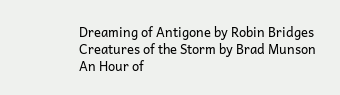Dreaming of Antigone by Robin Bridges
Creatures of the Storm by Brad Munson
An Hour of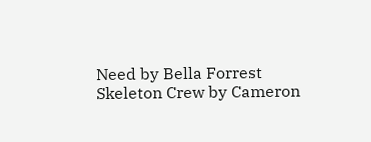Need by Bella Forrest
Skeleton Crew by Cameron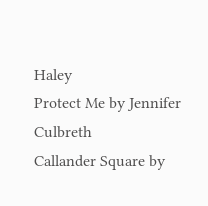Haley
Protect Me by Jennifer Culbreth
Callander Square by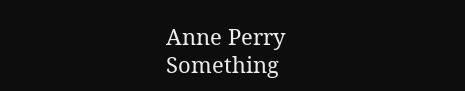Anne Perry
Something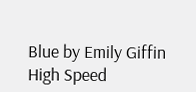Blue by Emily Giffin
High Speed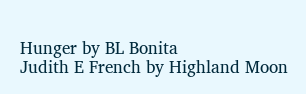Hunger by BL Bonita
Judith E French by Highland Moon